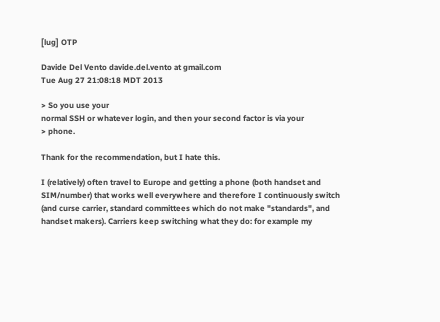[lug] OTP

Davide Del Vento davide.del.vento at gmail.com
Tue Aug 27 21:08:18 MDT 2013

> So you use your
normal SSH or whatever login, and then your second factor is via your
> phone.

Thank for the recommendation, but I hate this.

I (relatively) often travel to Europe and getting a phone (both handset and
SIM/number) that works well everywhere and therefore I continuously switch
(and curse carrier, standard committees which do not make "standards", and
handset makers). Carriers keep switching what they do: for example my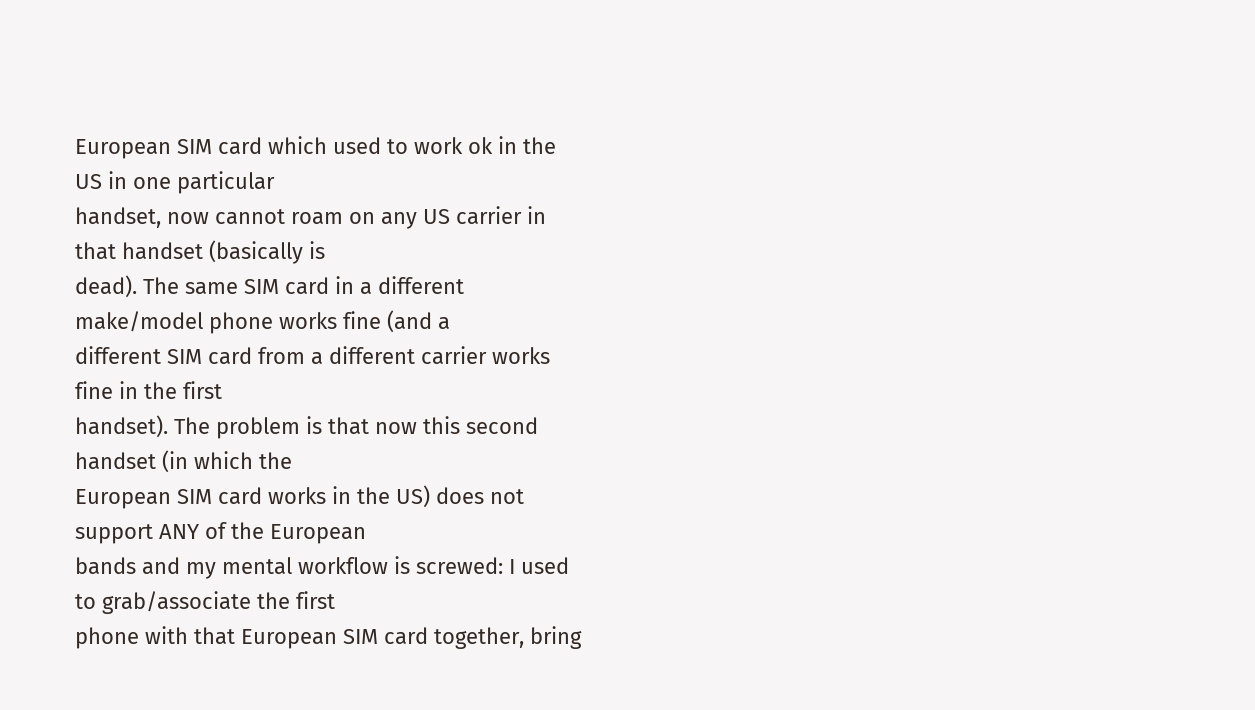European SIM card which used to work ok in the US in one particular
handset, now cannot roam on any US carrier in that handset (basically is
dead). The same SIM card in a different make/model phone works fine (and a
different SIM card from a different carrier works fine in the first
handset). The problem is that now this second handset (in which the
European SIM card works in the US) does not support ANY of the European
bands and my mental workflow is screwed: I used to grab/associate the first
phone with that European SIM card together, bring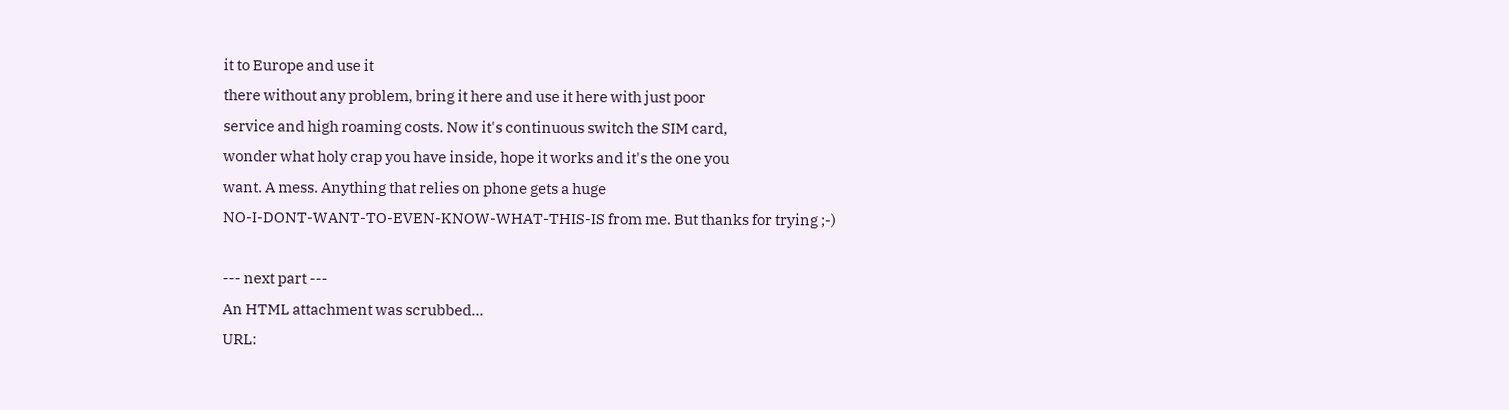it to Europe and use it
there without any problem, bring it here and use it here with just poor
service and high roaming costs. Now it's continuous switch the SIM card,
wonder what holy crap you have inside, hope it works and it's the one you
want. A mess. Anything that relies on phone gets a huge
NO-I-DONT-WANT-TO-EVEN-KNOW-WHAT-THIS-IS from me. But thanks for trying ;-)

--- next part ---
An HTML attachment was scrubbed...
URL: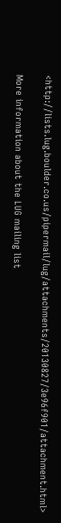<http://lists.lug.boulder.co.us/pipermail/lug/attachments/20130827/3e96f901/attachment.html>

More information about the LUG mailing list